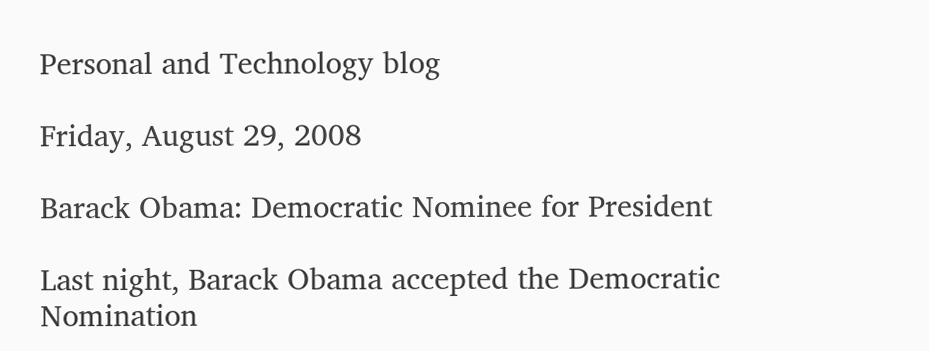Personal and Technology blog

Friday, August 29, 2008

Barack Obama: Democratic Nominee for President

Last night, Barack Obama accepted the Democratic Nomination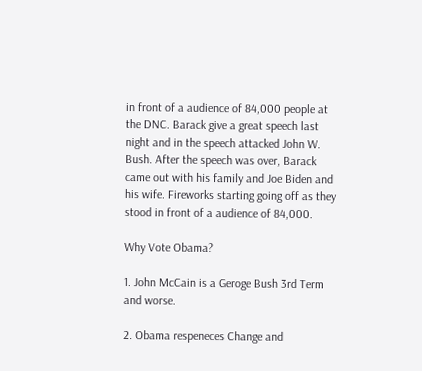in front of a audience of 84,000 people at the DNC. Barack give a great speech last night and in the speech attacked John W. Bush. After the speech was over, Barack came out with his family and Joe Biden and his wife. Fireworks starting going off as they stood in front of a audience of 84,000.

Why Vote Obama?

1. John McCain is a Geroge Bush 3rd Term and worse.

2. Obama respeneces Change and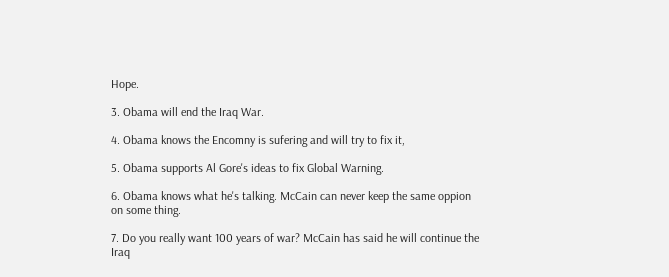Hope.

3. Obama will end the Iraq War.

4. Obama knows the Encomny is sufering and will try to fix it,

5. Obama supports Al Gore's ideas to fix Global Warning.

6. Obama knows what he's talking. McCain can never keep the same oppion on some thing.

7. Do you really want 100 years of war? McCain has said he will continue the Iraq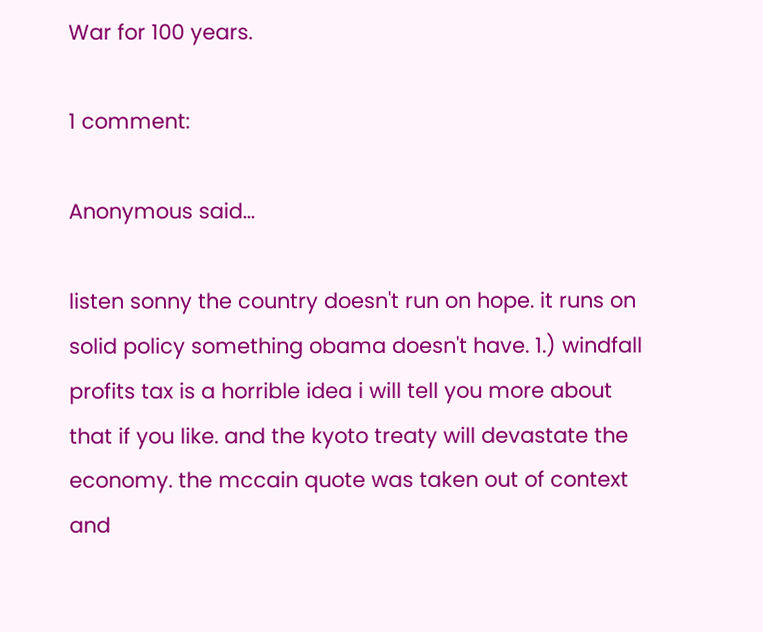War for 100 years.

1 comment:

Anonymous said...

listen sonny the country doesn't run on hope. it runs on solid policy something obama doesn't have. 1.) windfall profits tax is a horrible idea i will tell you more about that if you like. and the kyoto treaty will devastate the economy. the mccain quote was taken out of context and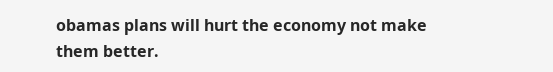obamas plans will hurt the economy not make them better.